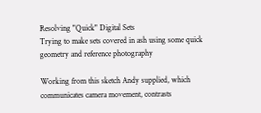Resolving "Quick" Digital Sets
Trying to make sets covered in ash using some quick geometry and reference photography

Working from this sketch Andy supplied, which communicates camera movement, contrasts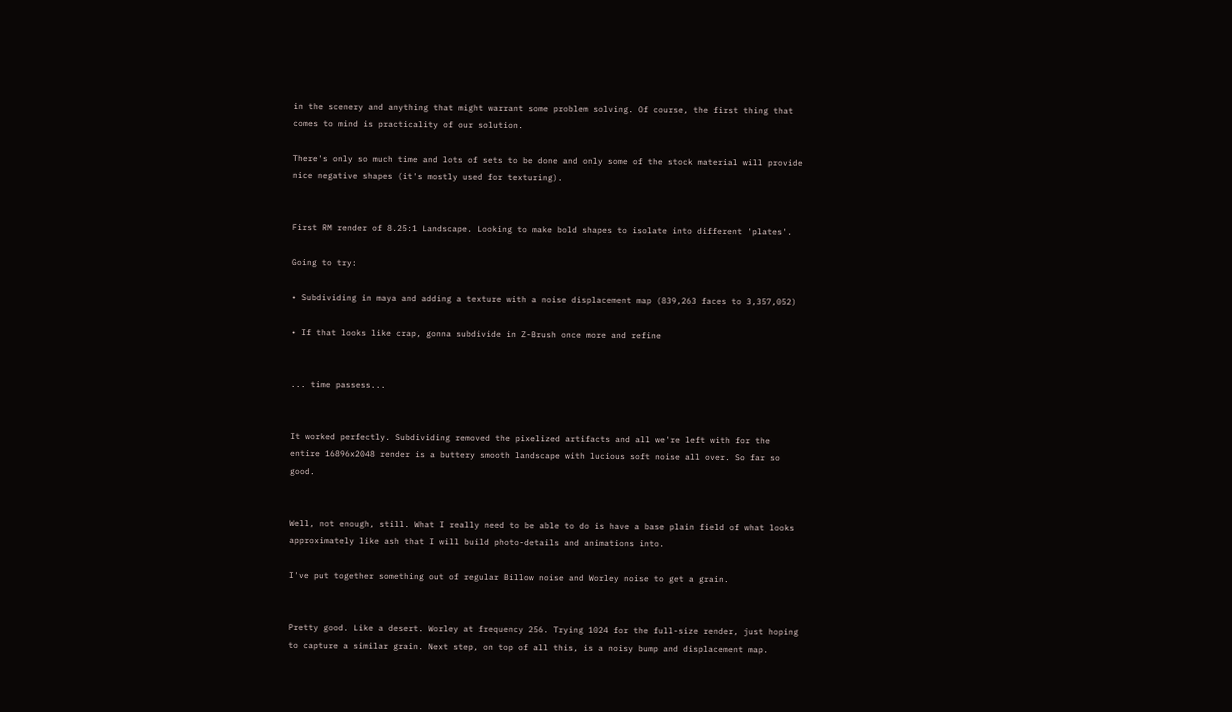in the scenery and anything that might warrant some problem solving. Of course, the first thing that comes to mind is practicality of our solution.

There's only so much time and lots of sets to be done and only some of the stock material will provide nice negative shapes (it's mostly used for texturing).


First RM render of 8.25:1 Landscape. Looking to make bold shapes to isolate into different 'plates'.

Going to try:

• Subdividing in maya and adding a texture with a noise displacement map (839,263 faces to 3,357,052)

• If that looks like crap, gonna subdivide in Z-Brush once more and refine


... time passess...


It worked perfectly. Subdividing removed the pixelized artifacts and all we're left with for the entire 16896x2048 render is a buttery smooth landscape with lucious soft noise all over. So far so good.


Well, not enough, still. What I really need to be able to do is have a base plain field of what looks approximately like ash that I will build photo-details and animations into.

I've put together something out of regular Billow noise and Worley noise to get a grain.


Pretty good. Like a desert. Worley at frequency 256. Trying 1024 for the full-size render, just hoping to capture a similar grain. Next step, on top of all this, is a noisy bump and displacement map.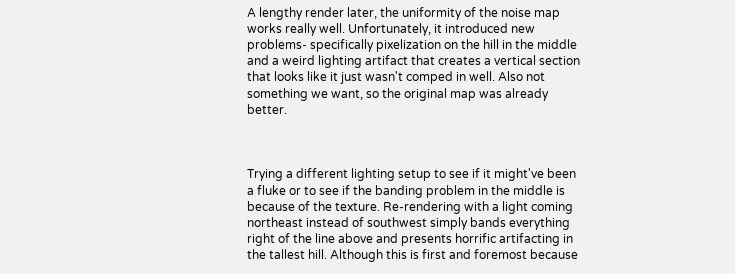A lengthy render later, the uniformity of the noise map works really well. Unfortunately, it introduced new problems- specifically pixelization on the hill in the middle and a weird lighting artifact that creates a vertical section that looks like it just wasn't comped in well. Also not something we want, so the original map was already better.



Trying a different lighting setup to see if it might've been a fluke or to see if the banding problem in the middle is because of the texture. Re-rendering with a light coming northeast instead of southwest simply bands everything right of the line above and presents horrific artifacting in the tallest hill. Although this is first and foremost because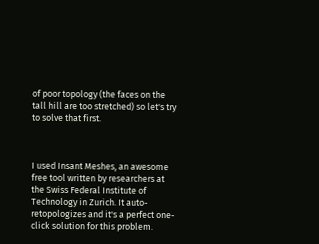of poor topology (the faces on the tall hill are too stretched) so let's try to solve that first.



I used Insant Meshes, an awesome free tool written by researchers at the Swiss Federal Institute of Technology in Zurich. It auto-retopologizes and it's a perfect one-click solution for this problem.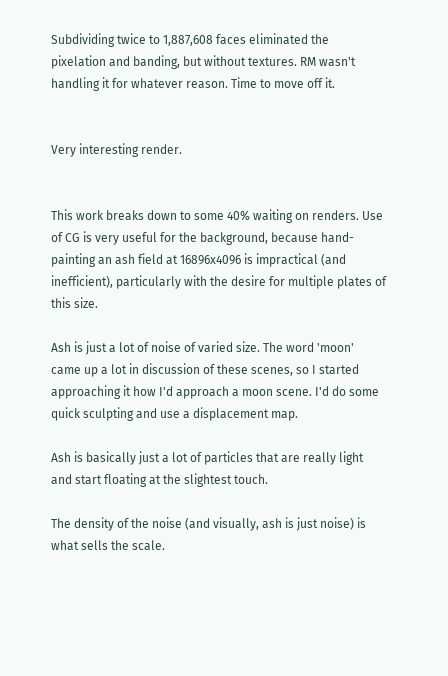Subdividing twice to 1,887,608 faces eliminated the pixelation and banding, but without textures. RM wasn't handling it for whatever reason. Time to move off it.


Very interesting render.


This work breaks down to some 40% waiting on renders. Use of CG is very useful for the background, because hand-painting an ash field at 16896x4096 is impractical (and inefficient), particularly with the desire for multiple plates of this size.

Ash is just a lot of noise of varied size. The word 'moon' came up a lot in discussion of these scenes, so I started approaching it how I'd approach a moon scene. I'd do some quick sculpting and use a displacement map.

Ash is basically just a lot of particles that are really light and start floating at the slightest touch.

The density of the noise (and visually, ash is just noise) is what sells the scale.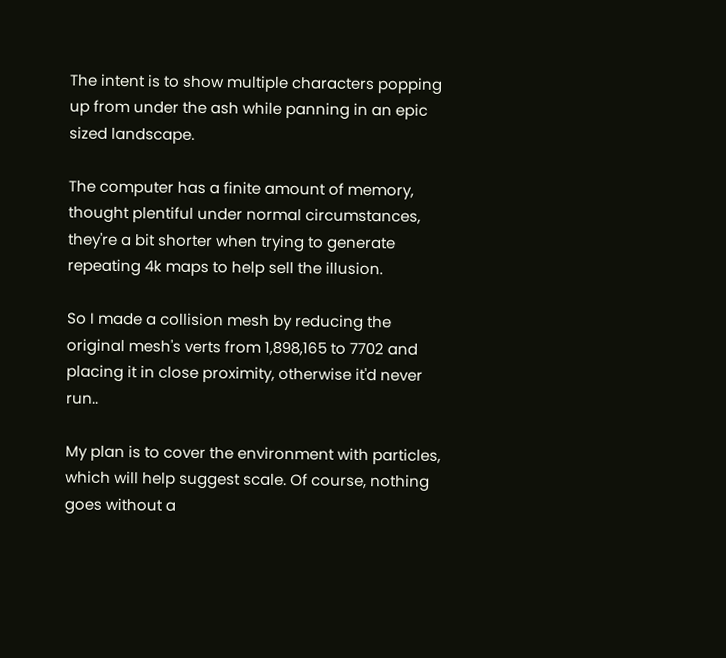The intent is to show multiple characters popping up from under the ash while panning in an epic sized landscape.

The computer has a finite amount of memory, thought plentiful under normal circumstances, they're a bit shorter when trying to generate repeating 4k maps to help sell the illusion.

So I made a collision mesh by reducing the original mesh's verts from 1,898,165 to 7702 and placing it in close proximity, otherwise it'd never run..

My plan is to cover the environment with particles, which will help suggest scale. Of course, nothing goes without a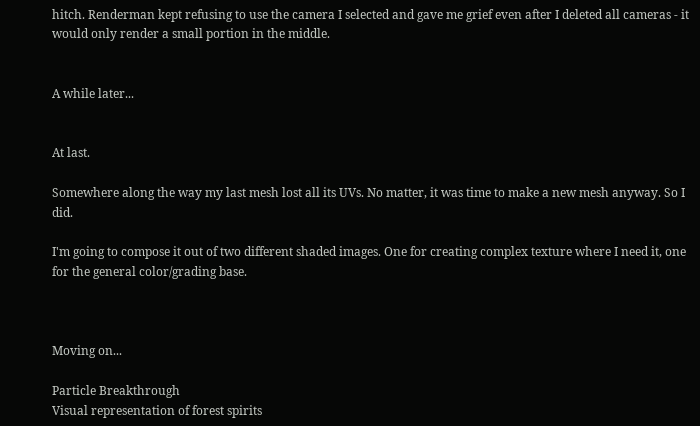hitch. Renderman kept refusing to use the camera I selected and gave me grief even after I deleted all cameras - it would only render a small portion in the middle.


A while later...


At last.

Somewhere along the way my last mesh lost all its UVs. No matter, it was time to make a new mesh anyway. So I did.

I'm going to compose it out of two different shaded images. One for creating complex texture where I need it, one for the general color/grading base.



Moving on...

Particle Breakthrough
Visual representation of forest spirits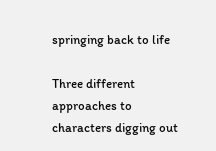springing back to life

Three different approaches to characters digging out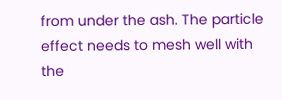from under the ash. The particle effect needs to mesh well with the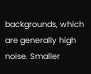backgrounds, which are generally high noise. Smaller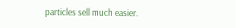particles sell much easier.